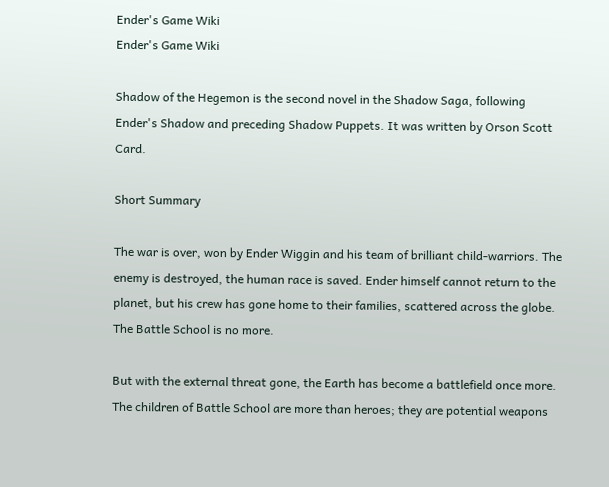Ender's Game Wiki
Ender's Game Wiki

Shadow of the Hegemon is the second novel in the Shadow Saga, following Ender's Shadow and preceding Shadow Puppets. It was written by Orson Scott Card.

Short Summary

The war is over, won by Ender Wiggin and his team of brilliant child-warriors. The enemy is destroyed, the human race is saved. Ender himself cannot return to the planet, but his crew has gone home to their families, scattered across the globe. The Battle School is no more.

But with the external threat gone, the Earth has become a battlefield once more. The children of Battle School are more than heroes; they are potential weapons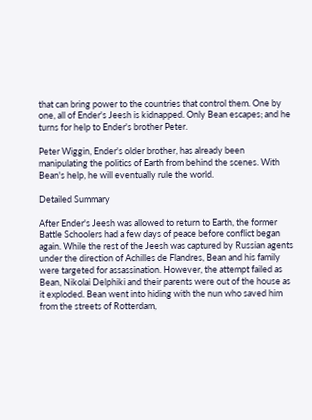that can bring power to the countries that control them. One by one, all of Ender's Jeesh is kidnapped. Only Bean escapes; and he turns for help to Ender's brother Peter.

Peter Wiggin, Ender's older brother, has already been manipulating the politics of Earth from behind the scenes. With Bean's help, he will eventually rule the world.

Detailed Summary

After Ender's Jeesh was allowed to return to Earth, the former Battle Schoolers had a few days of peace before conflict began again. While the rest of the Jeesh was captured by Russian agents under the direction of Achilles de Flandres, Bean and his family were targeted for assassination. However, the attempt failed as Bean, Nikolai Delphiki and their parents were out of the house as it exploded. Bean went into hiding with the nun who saved him from the streets of Rotterdam,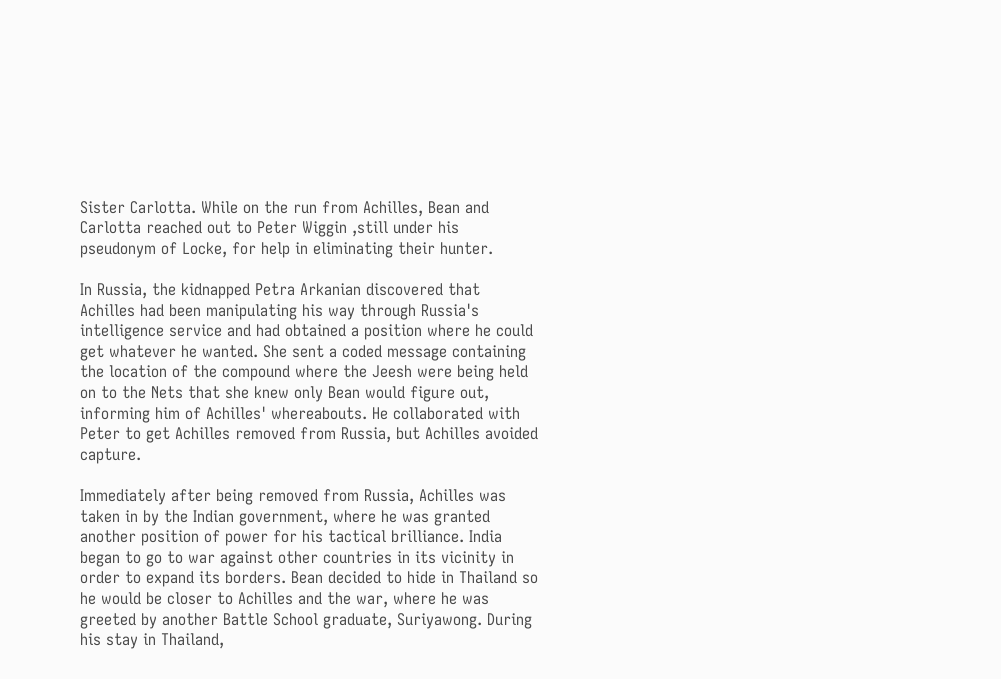Sister Carlotta. While on the run from Achilles, Bean and Carlotta reached out to Peter Wiggin ,still under his pseudonym of Locke, for help in eliminating their hunter.

In Russia, the kidnapped Petra Arkanian discovered that Achilles had been manipulating his way through Russia's intelligence service and had obtained a position where he could get whatever he wanted. She sent a coded message containing the location of the compound where the Jeesh were being held on to the Nets that she knew only Bean would figure out, informing him of Achilles' whereabouts. He collaborated with Peter to get Achilles removed from Russia, but Achilles avoided capture.

Immediately after being removed from Russia, Achilles was taken in by the Indian government, where he was granted another position of power for his tactical brilliance. India began to go to war against other countries in its vicinity in order to expand its borders. Bean decided to hide in Thailand so he would be closer to Achilles and the war, where he was greeted by another Battle School graduate, Suriyawong. During his stay in Thailand,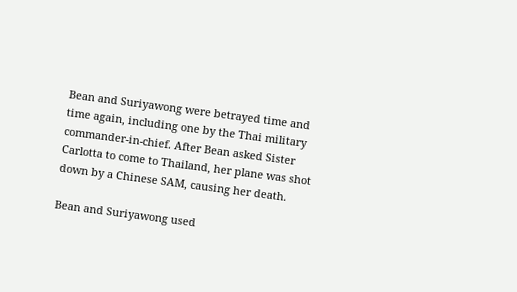Bean and Suriyawong were betrayed time and time again, including one by the Thai military commander-in-chief. After Bean asked Sister Carlotta to come to Thailand, her plane was shot down by a Chinese SAM, causing her death.

Bean and Suriyawong used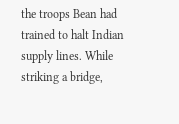the troops Bean had trained to halt Indian supply lines. While striking a bridge,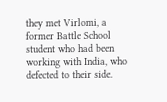they met Virlomi, a former Battle School student who had been working with India, who defected to their side.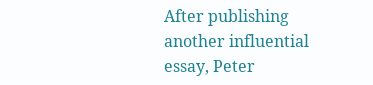After publishing another influential essay, Peter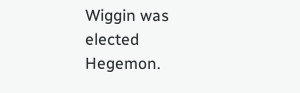Wiggin was elected Hegemon.